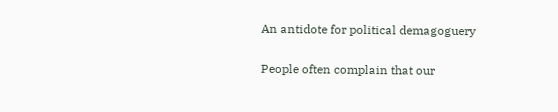An antidote for political demagoguery

People often complain that our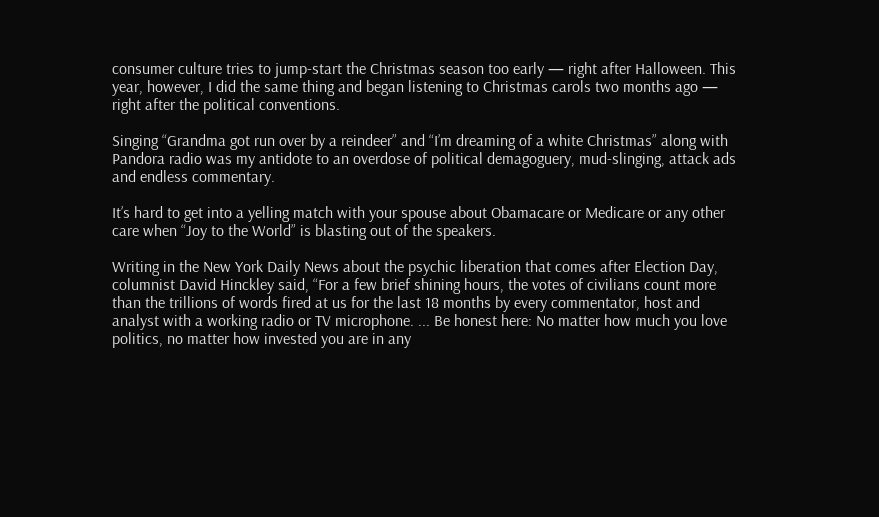consumer culture tries to jump-start the Christmas season too early — right after Halloween. This year, however, I did the same thing and began listening to Christmas carols two months ago — right after the political conventions.

Singing “Grandma got run over by a reindeer” and “I’m dreaming of a white Christmas” along with Pandora radio was my antidote to an overdose of political demagoguery, mud-slinging, attack ads and endless commentary.

It’s hard to get into a yelling match with your spouse about Obamacare or Medicare or any other care when “Joy to the World” is blasting out of the speakers.

Writing in the New York Daily News about the psychic liberation that comes after Election Day, columnist David Hinckley said, “For a few brief shining hours, the votes of civilians count more than the trillions of words fired at us for the last 18 months by every commentator, host and analyst with a working radio or TV microphone. ... Be honest here: No matter how much you love politics, no matter how invested you are in any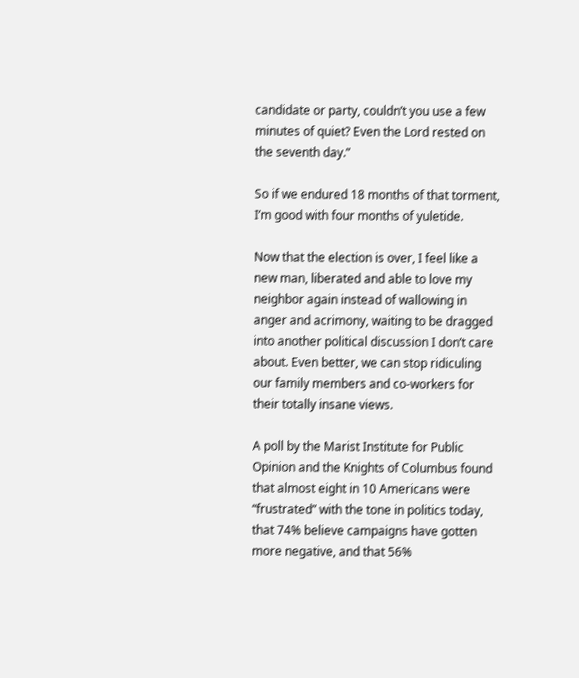candidate or party, couldn’t you use a few minutes of quiet? Even the Lord rested on the seventh day.”

So if we endured 18 months of that torment, I’m good with four months of yuletide.

Now that the election is over, I feel like a new man, liberated and able to love my neighbor again instead of wallowing in anger and acrimony, waiting to be dragged into another political discussion I don’t care about. Even better, we can stop ridiculing our family members and co-workers for their totally insane views.

A poll by the Marist Institute for Public Opinion and the Knights of Columbus found that almost eight in 10 Americans were “frustrated” with the tone in politics today, that 74% believe campaigns have gotten more negative, and that 56%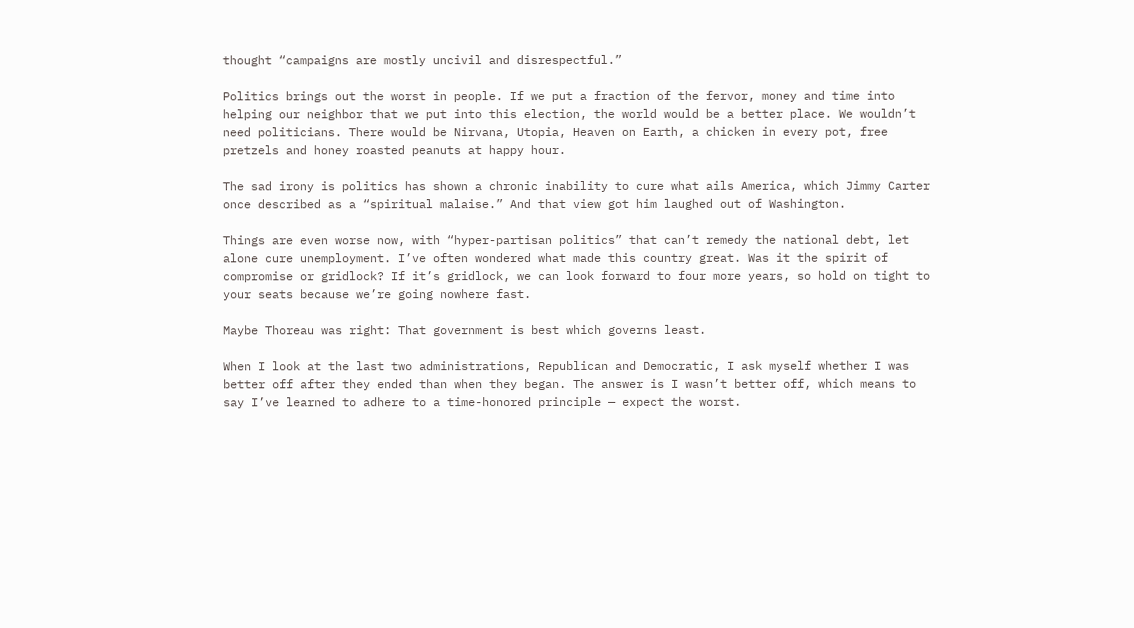thought “campaigns are mostly uncivil and disrespectful.”

Politics brings out the worst in people. If we put a fraction of the fervor, money and time into helping our neighbor that we put into this election, the world would be a better place. We wouldn’t need politicians. There would be Nirvana, Utopia, Heaven on Earth, a chicken in every pot, free pretzels and honey roasted peanuts at happy hour.

The sad irony is politics has shown a chronic inability to cure what ails America, which Jimmy Carter once described as a “spiritual malaise.” And that view got him laughed out of Washington.

Things are even worse now, with “hyper-partisan politics” that can’t remedy the national debt, let alone cure unemployment. I’ve often wondered what made this country great. Was it the spirit of compromise or gridlock? If it’s gridlock, we can look forward to four more years, so hold on tight to your seats because we’re going nowhere fast.

Maybe Thoreau was right: That government is best which governs least.

When I look at the last two administrations, Republican and Democratic, I ask myself whether I was better off after they ended than when they began. The answer is I wasn’t better off, which means to say I’ve learned to adhere to a time-honored principle — expect the worst.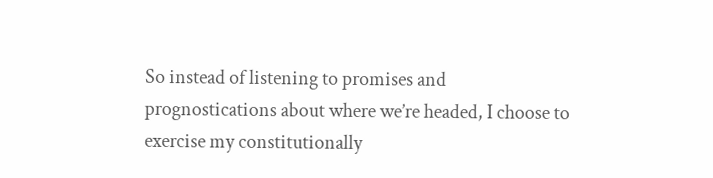So instead of listening to promises and prognostications about where we’re headed, I choose to exercise my constitutionally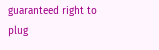guaranteed right to plug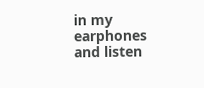in my earphones and listen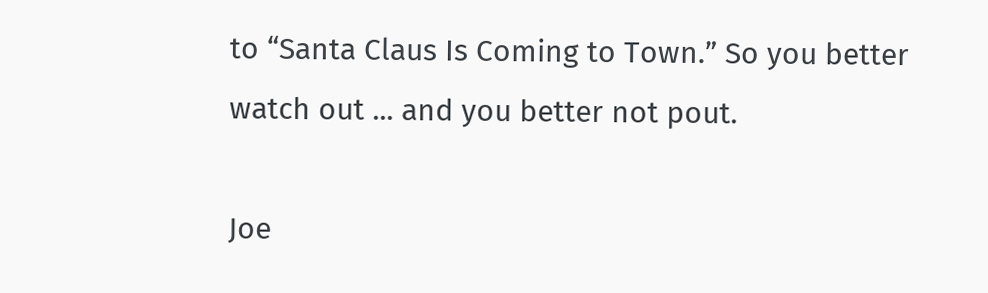to “Santa Claus Is Coming to Town.” So you better watch out ... and you better not pout.

Joe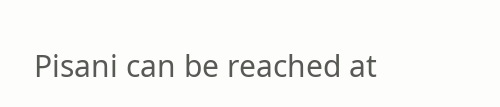Pisani can be reached at